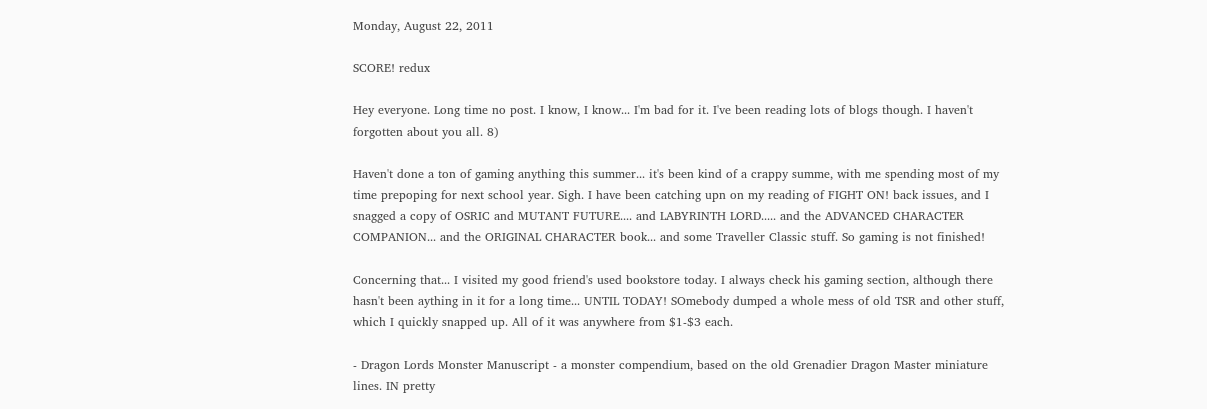Monday, August 22, 2011

SCORE! redux

Hey everyone. Long time no post. I know, I know... I'm bad for it. I've been reading lots of blogs though. I haven't forgotten about you all. 8)

Haven't done a ton of gaming anything this summer... it's been kind of a crappy summe, with me spending most of my time prepoping for next school year. Sigh. I have been catching upn on my reading of FIGHT ON! back issues, and I snagged a copy of OSRIC and MUTANT FUTURE.... and LABYRINTH LORD..... and the ADVANCED CHARACTER COMPANION... and the ORIGINAL CHARACTER book... and some Traveller Classic stuff. So gaming is not finished!

Concerning that... I visited my good friend's used bookstore today. I always check his gaming section, although there hasn't been aything in it for a long time... UNTIL TODAY! SOmebody dumped a whole mess of old TSR and other stuff, which I quickly snapped up. All of it was anywhere from $1-$3 each.

- Dragon Lords Monster Manuscript - a monster compendium, based on the old Grenadier Dragon Master miniature lines. IN pretty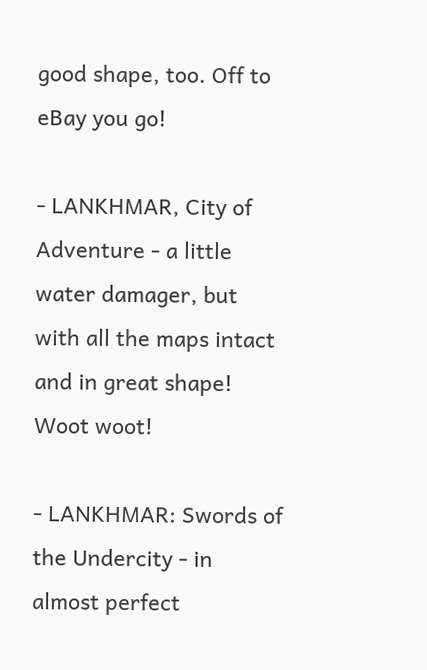good shape, too. Off to eBay you go!

- LANKHMAR, City of Adventure - a little water damager, but with all the maps intact and in great shape! Woot woot!

- LANKHMAR: Swords of the Undercity - in almost perfect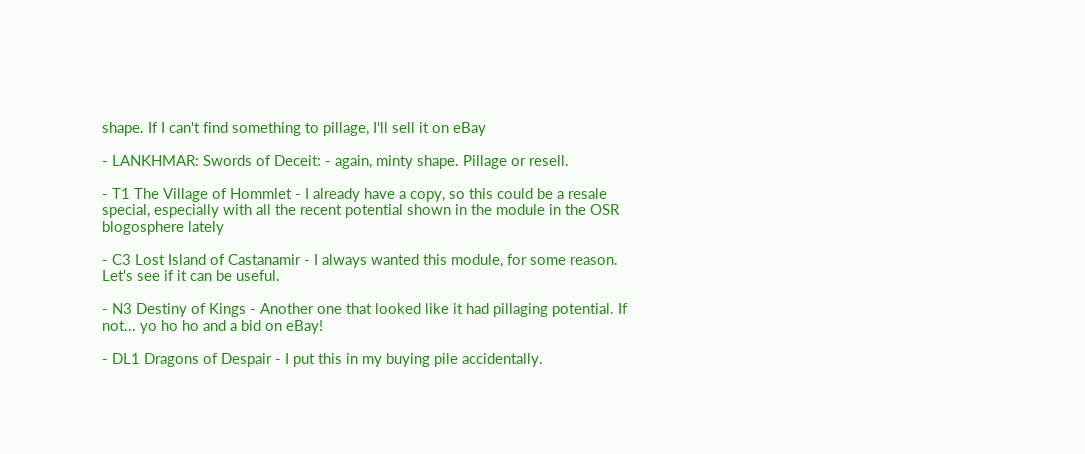shape. If I can't find something to pillage, I'll sell it on eBay

- LANKHMAR: Swords of Deceit: - again, minty shape. Pillage or resell.

- T1 The Village of Hommlet - I already have a copy, so this could be a resale special, especially with all the recent potential shown in the module in the OSR blogosphere lately

- C3 Lost Island of Castanamir - I always wanted this module, for some reason. Let's see if it can be useful.

- N3 Destiny of Kings - Another one that looked like it had pillaging potential. If not... yo ho ho and a bid on eBay!

- DL1 Dragons of Despair - I put this in my buying pile accidentally.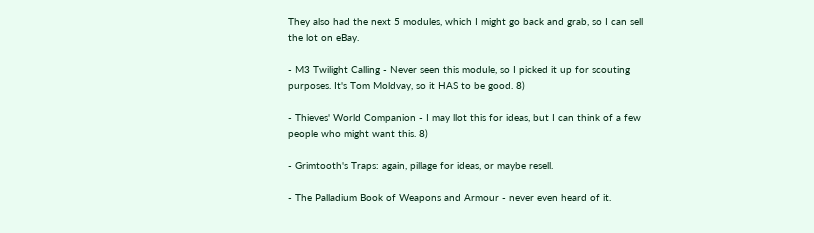They also had the next 5 modules, which I might go back and grab, so I can sell the lot on eBay.

- M3 Twilight Calling - Never seen this module, so I picked it up for scouting purposes. It's Tom Moldvay, so it HAS to be good. 8)

- Thieves' World Companion - I may llot this for ideas, but I can think of a few people who might want this. 8)

- Grimtooth's Traps: again, pillage for ideas, or maybe resell.

- The Palladium Book of Weapons and Armour - never even heard of it.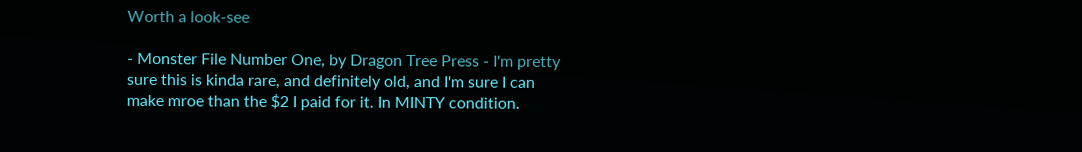Worth a look-see

- Monster File Number One, by Dragon Tree Press - I'm pretty sure this is kinda rare, and definitely old, and I'm sure I can make mroe than the $2 I paid for it. In MINTY condition.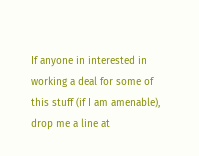If anyone in interested in working a deal for some of this stuff (if I am amenable), drop me a line at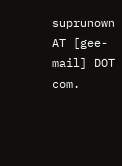suprunown AT [gee-mail] DOT com.